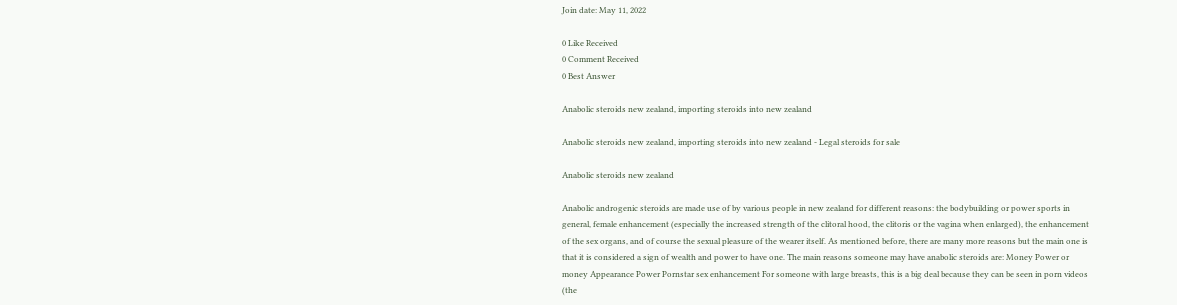Join date: May 11, 2022

0 Like Received
0 Comment Received
0 Best Answer

Anabolic steroids new zealand, importing steroids into new zealand

Anabolic steroids new zealand, importing steroids into new zealand - Legal steroids for sale

Anabolic steroids new zealand

Anabolic androgenic steroids are made use of by various people in new zealand for different reasons: the bodybuilding or power sports in general, female enhancement (especially the increased strength of the clitoral hood, the clitoris or the vagina when enlarged), the enhancement of the sex organs, and of course the sexual pleasure of the wearer itself. As mentioned before, there are many more reasons but the main one is that it is considered a sign of wealth and power to have one. The main reasons someone may have anabolic steroids are: Money Power or money Appearance Power Pornstar sex enhancement For someone with large breasts, this is a big deal because they can be seen in porn videos (the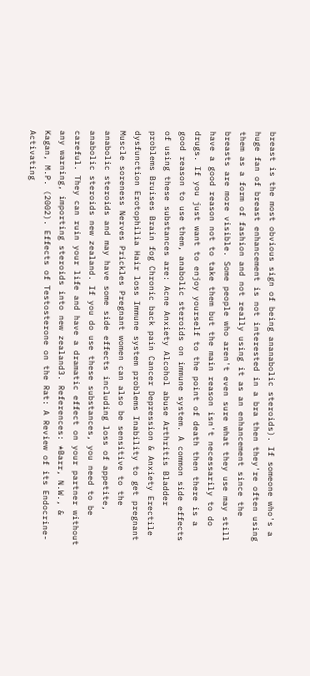breast is the most obvious sign of being ananabolic steroids). If someone who's a huge fan of breast enhancement is not interested in a bra then they're often using them as a form of fashion and not really using it as an enhancement since the breasts are more visible. Some people who aren't even sure what they use may still have a good reason not to take them but the main reason isn't necessarily to do drugs. If you just want to enjoy yourself to the point of death then there is a good reason to use them, anabolic steroids on immune system. A common side effects of using these substances are: Acne Anxiety Alcohol abuse Arthritis Bladder problems Bruises Brain fog Chronic back pain Cancer Depression & Anxiety Erectile dysfunction Erotophilia Hair loss Immune system problems Inability to get pregnant Muscle soreness Nerves Prickles Pregnant women can also be sensitive to the anabolic steroids and may have some side effects including loss of appetite, anabolic steroids new zealand. If you do use these substances, you need to be careful. They can ruin your life and have a dramatic effect on your partner without any warning, importing steroids into new zealand3. References: *Barr, N.W., & Kagan, M.P. (2002). Effects of Testosterone on the Rat: A Review of its Endocrine-Activating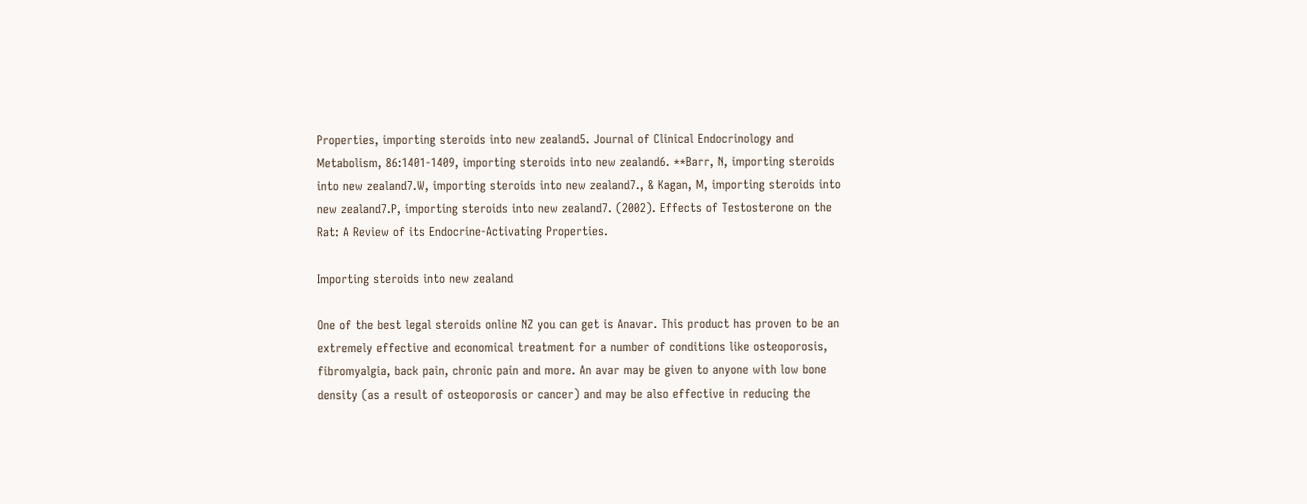Properties, importing steroids into new zealand5. Journal of Clinical Endocrinology and Metabolism, 86:1401-1409, importing steroids into new zealand6. **Barr, N, importing steroids into new zealand7.W, importing steroids into new zealand7., & Kagan, M, importing steroids into new zealand7.P, importing steroids into new zealand7. (2002). Effects of Testosterone on the Rat: A Review of its Endocrine-Activating Properties.

Importing steroids into new zealand

One of the best legal steroids online NZ you can get is Anavar. This product has proven to be an extremely effective and economical treatment for a number of conditions like osteoporosis, fibromyalgia, back pain, chronic pain and more. An avar may be given to anyone with low bone density (as a result of osteoporosis or cancer) and may be also effective in reducing the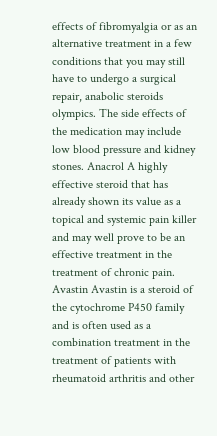effects of fibromyalgia or as an alternative treatment in a few conditions that you may still have to undergo a surgical repair, anabolic steroids olympics. The side effects of the medication may include low blood pressure and kidney stones. Anacrol A highly effective steroid that has already shown its value as a topical and systemic pain killer and may well prove to be an effective treatment in the treatment of chronic pain. Avastin Avastin is a steroid of the cytochrome P450 family and is often used as a combination treatment in the treatment of patients with rheumatoid arthritis and other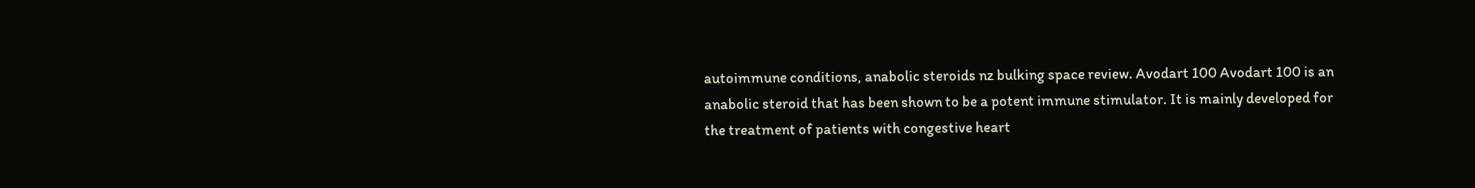autoimmune conditions, anabolic steroids nz bulking space review. Avodart 100 Avodart 100 is an anabolic steroid that has been shown to be a potent immune stimulator. It is mainly developed for the treatment of patients with congestive heart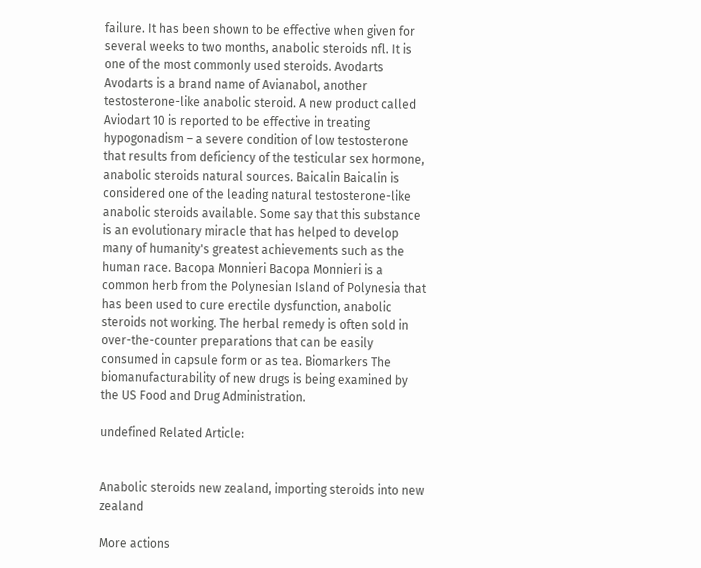failure. It has been shown to be effective when given for several weeks to two months, anabolic steroids nfl. It is one of the most commonly used steroids. Avodarts Avodarts is a brand name of Avianabol, another testosterone-like anabolic steroid. A new product called Aviodart 10 is reported to be effective in treating hypogonadism – a severe condition of low testosterone that results from deficiency of the testicular sex hormone, anabolic steroids natural sources. Baicalin Baicalin is considered one of the leading natural testosterone-like anabolic steroids available. Some say that this substance is an evolutionary miracle that has helped to develop many of humanity's greatest achievements such as the human race. Bacopa Monnieri Bacopa Monnieri is a common herb from the Polynesian Island of Polynesia that has been used to cure erectile dysfunction, anabolic steroids not working. The herbal remedy is often sold in over-the-counter preparations that can be easily consumed in capsule form or as tea. Biomarkers The biomanufacturability of new drugs is being examined by the US Food and Drug Administration.

undefined Related Article:


Anabolic steroids new zealand, importing steroids into new zealand

More actions